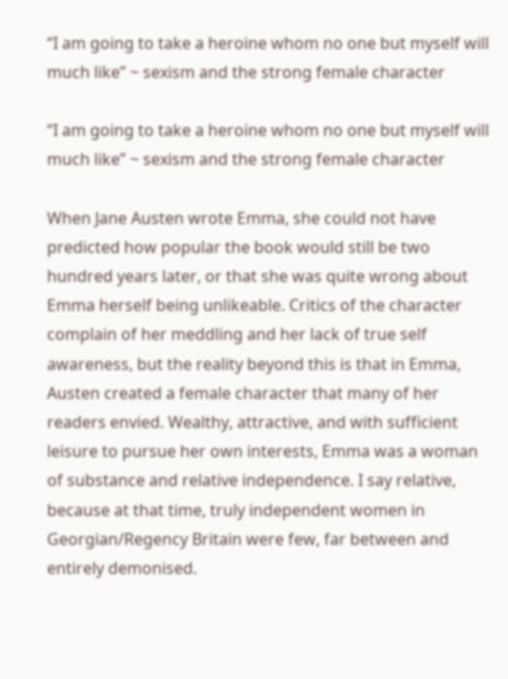“I am going to take a heroine whom no one but myself will much like” ~ sexism and the strong female character

“I am going to take a heroine whom no one but myself will much like” ~ sexism and the strong female character

When Jane Austen wrote Emma, she could not have predicted how popular the book would still be two hundred years later, or that she was quite wrong about Emma herself being unlikeable. Critics of the character complain of her meddling and her lack of true self awareness, but the reality beyond this is that in Emma, Austen created a female character that many of her readers envied. Wealthy, attractive, and with sufficient leisure to pursue her own interests, Emma was a woman of substance and relative independence. I say relative, because at that time, truly independent women in Georgian/Regency Britain were few, far between and entirely demonised.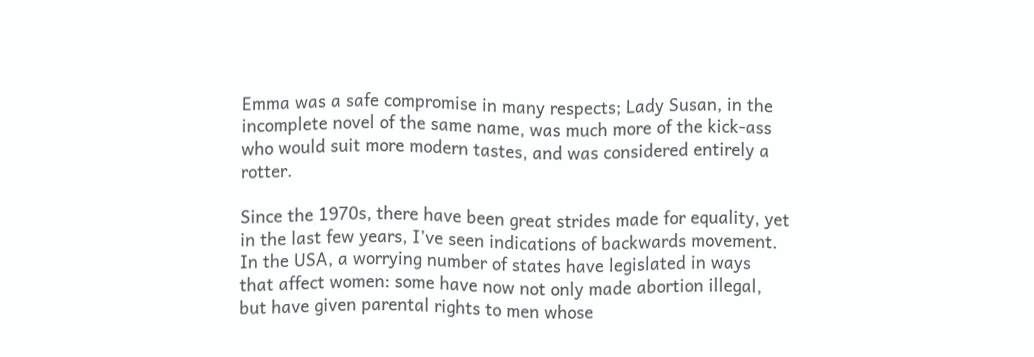Emma was a safe compromise in many respects; Lady Susan, in the incomplete novel of the same name, was much more of the kick-ass who would suit more modern tastes, and was considered entirely a rotter.

Since the 1970s, there have been great strides made for equality, yet in the last few years, I’ve seen indications of backwards movement. In the USA, a worrying number of states have legislated in ways that affect women: some have now not only made abortion illegal, but have given parental rights to men whose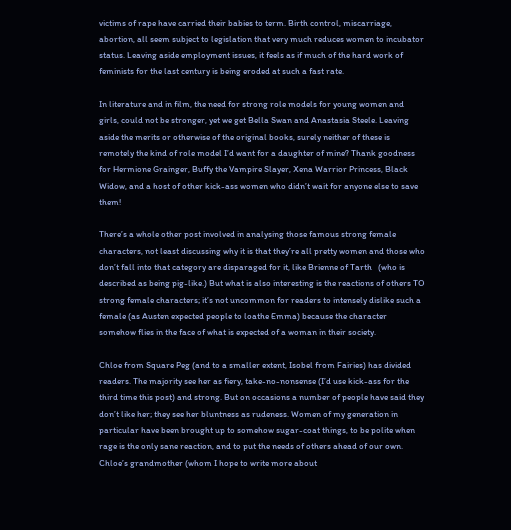victims of rape have carried their babies to term. Birth control, miscarriage, abortion, all seem subject to legislation that very much reduces women to incubator status. Leaving aside employment issues, it feels as if much of the hard work of feminists for the last century is being eroded at such a fast rate.

In literature and in film, the need for strong role models for young women and girls, could not be stronger, yet we get Bella Swan and Anastasia Steele. Leaving aside the merits or otherwise of the original books, surely neither of these is remotely the kind of role model I’d want for a daughter of mine? Thank goodness for Hermione Grainger, Buffy the Vampire Slayer, Xena Warrior Princess, Black Widow, and a host of other kick-ass women who didn’t wait for anyone else to save them!

There’s a whole other post involved in analysing those famous strong female characters, not least discussing why it is that they’re all pretty women and those who don’t fall into that category are disparaged for it, like Brienne of Tarth   (who is described as being pig-like.) But what is also interesting is the reactions of others TO strong female characters; it’s not uncommon for readers to intensely dislike such a female (as Austen expected people to loathe Emma) because the character somehow flies in the face of what is expected of a woman in their society.

Chloe from Square Peg (and to a smaller extent, Isobel from Fairies) has divided readers. The majority see her as fiery, take-no-nonsense (I’d use kick-ass for the third time this post) and strong. But on occasions a number of people have said they don’t like her; they see her bluntness as rudeness. Women of my generation in particular have been brought up to somehow sugar-coat things, to be polite when rage is the only sane reaction, and to put the needs of others ahead of our own. Chloe’s grandmother (whom I hope to write more about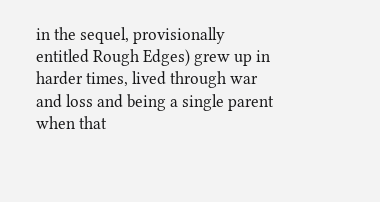in the sequel, provisionally entitled Rough Edges) grew up in harder times, lived through war and loss and being a single parent when that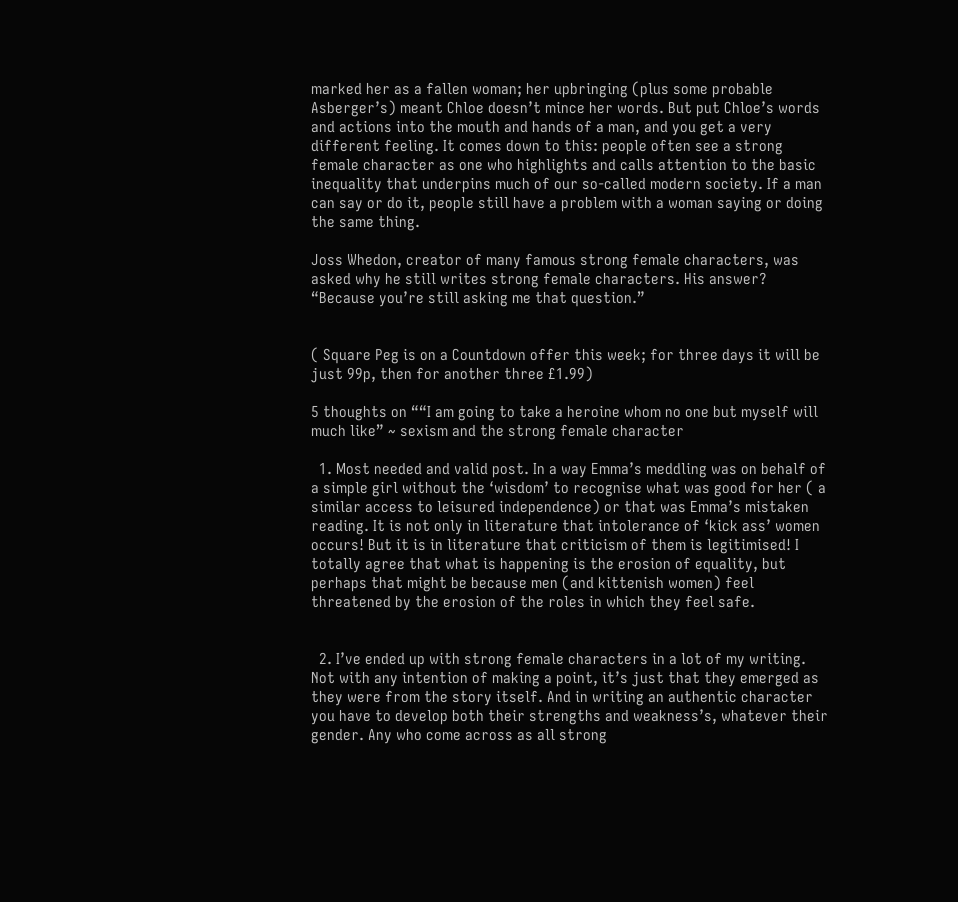marked her as a fallen woman; her upbringing (plus some probable Asberger’s) meant Chloe doesn’t mince her words. But put Chloe’s words and actions into the mouth and hands of a man, and you get a very different feeling. It comes down to this: people often see a strong female character as one who highlights and calls attention to the basic inequality that underpins much of our so-called modern society. If a man can say or do it, people still have a problem with a woman saying or doing the same thing.

Joss Whedon, creator of many famous strong female characters, was asked why he still writes strong female characters. His answer? “Because you’re still asking me that question.”


( Square Peg is on a Countdown offer this week; for three days it will be just 99p, then for another three £1.99)

5 thoughts on ““I am going to take a heroine whom no one but myself will much like” ~ sexism and the strong female character

  1. Most needed and valid post. In a way Emma’s meddling was on behalf of a simple girl without the ‘wisdom’ to recognise what was good for her ( a similar access to leisured independence) or that was Emma’s mistaken reading. It is not only in literature that intolerance of ‘kick ass’ women occurs! But it is in literature that criticism of them is legitimised! I totally agree that what is happening is the erosion of equality, but perhaps that might be because men (and kittenish women) feel threatened by the erosion of the roles in which they feel safe.


  2. I’ve ended up with strong female characters in a lot of my writing. Not with any intention of making a point, it’s just that they emerged as they were from the story itself. And in writing an authentic character you have to develop both their strengths and weakness’s, whatever their gender. Any who come across as all strong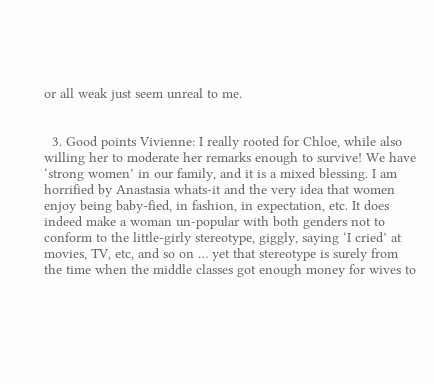or all weak just seem unreal to me.


  3. Good points Vivienne: I really rooted for Chloe, while also willing her to moderate her remarks enough to survive! We have ‘strong women’ in our family, and it is a mixed blessing. I am horrified by Anastasia whats-it and the very idea that women enjoy being baby-fied, in fashion, in expectation, etc. It does indeed make a woman un-popular with both genders not to conform to the little-girly stereotype, giggly, saying ‘I cried’ at movies, TV, etc, and so on … yet that stereotype is surely from the time when the middle classes got enough money for wives to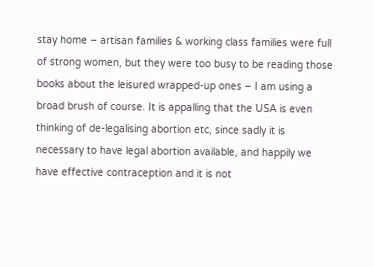stay home – artisan families & working class families were full of strong women, but they were too busy to be reading those books about the leisured wrapped-up ones – I am using a broad brush of course. It is appalling that the USA is even thinking of de-legalising abortion etc, since sadly it is necessary to have legal abortion available, and happily we have effective contraception and it is not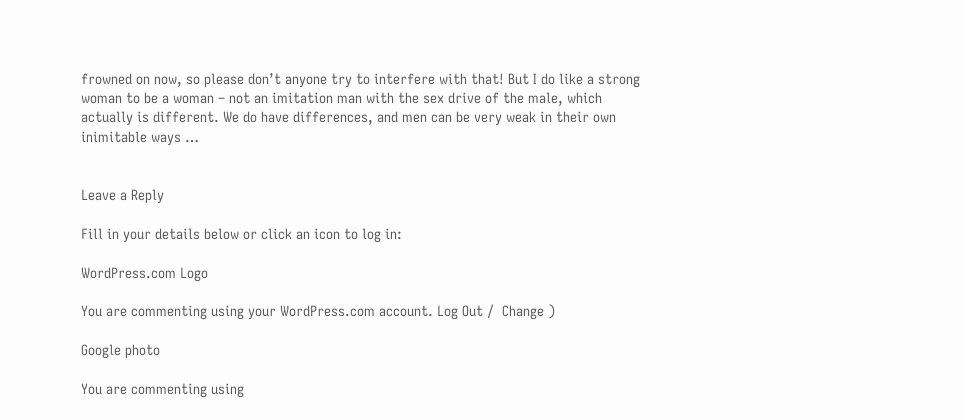frowned on now, so please don’t anyone try to interfere with that! But I do like a strong woman to be a woman – not an imitation man with the sex drive of the male, which actually is different. We do have differences, and men can be very weak in their own inimitable ways …


Leave a Reply

Fill in your details below or click an icon to log in:

WordPress.com Logo

You are commenting using your WordPress.com account. Log Out /  Change )

Google photo

You are commenting using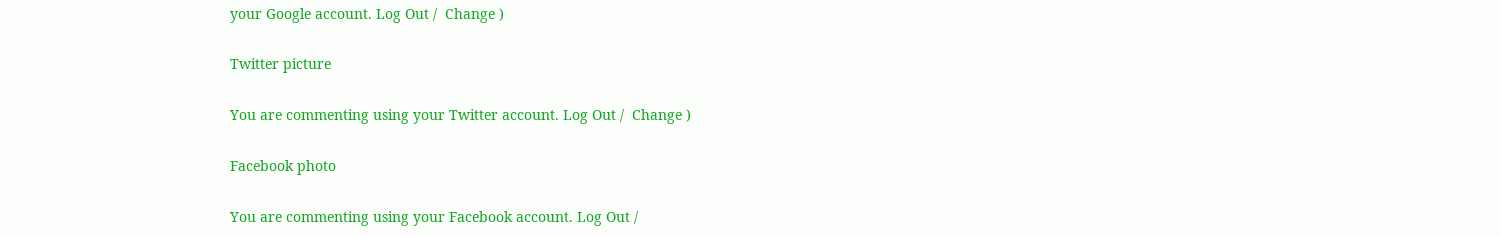your Google account. Log Out /  Change )

Twitter picture

You are commenting using your Twitter account. Log Out /  Change )

Facebook photo

You are commenting using your Facebook account. Log Out /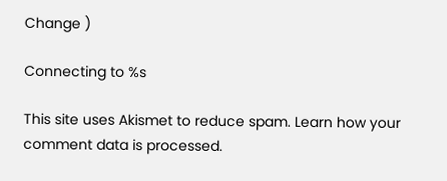Change )

Connecting to %s

This site uses Akismet to reduce spam. Learn how your comment data is processed.